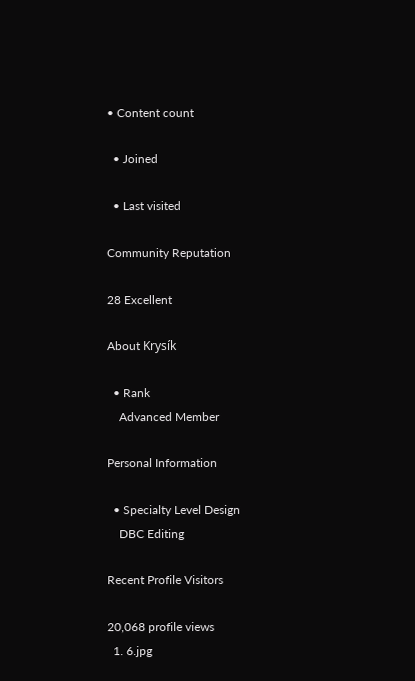• Content count

  • Joined

  • Last visited

Community Reputation

28 Excellent

About Krysík

  • Rank
    Advanced Member

Personal Information

  • Specialty Level Design
    DBC Editing

Recent Profile Visitors

20,068 profile views
  1. 6.jpg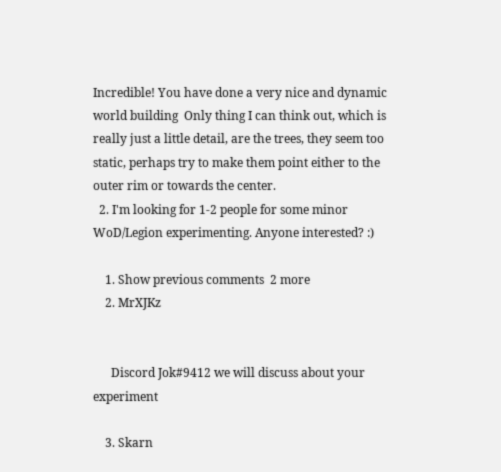Incredible! You have done a very nice and dynamic world building  Only thing I can think out, which is really just a little detail, are the trees, they seem too static, perhaps try to make them point either to the outer rim or towards the center.
  2. I'm looking for 1-2 people for some minor WoD/Legion experimenting. Anyone interested? :)

    1. Show previous comments  2 more
    2. MrXJKz


      Discord Jok#9412 we will discuss about your experiment

    3. Skarn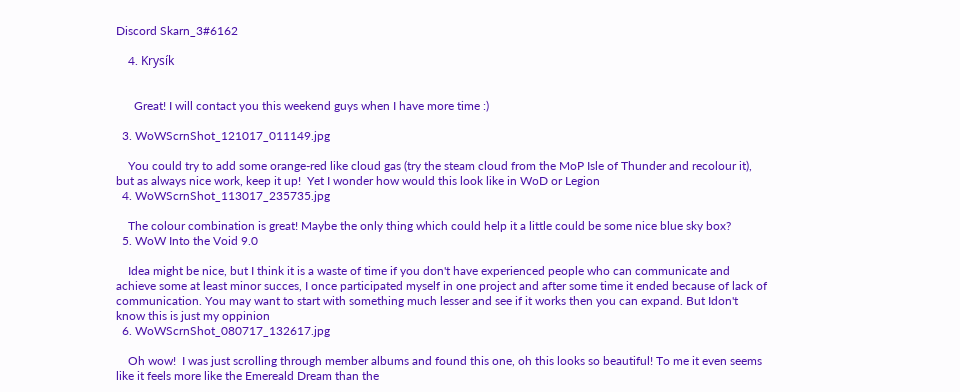Discord Skarn_3#6162

    4. Krysík


      Great! I will contact you this weekend guys when I have more time :)

  3. WoWScrnShot_121017_011149.jpg

    You could try to add some orange-red like cloud gas (try the steam cloud from the MoP Isle of Thunder and recolour it), but as always nice work, keep it up!  Yet I wonder how would this look like in WoD or Legion
  4. WoWScrnShot_113017_235735.jpg

    The colour combination is great! Maybe the only thing which could help it a little could be some nice blue sky box?
  5. WoW Into the Void 9.0

    Idea might be nice, but I think it is a waste of time if you don't have experienced people who can communicate and achieve some at least minor succes, I once participated myself in one project and after some time it ended because of lack of communication. You may want to start with something much lesser and see if it works then you can expand. But Idon't know this is just my oppinion
  6. WoWScrnShot_080717_132617.jpg

    Oh wow!  I was just scrolling through member albums and found this one, oh this looks so beautiful! To me it even seems like it feels more like the Emereald Dream than the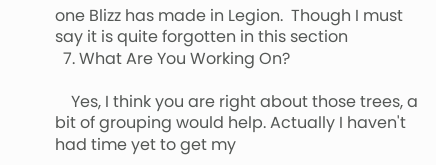one Blizz has made in Legion.  Though I must say it is quite forgotten in this section
  7. What Are You Working On?

    Yes, I think you are right about those trees, a bit of grouping would help. Actually I haven't had time yet to get my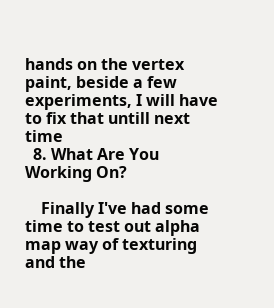hands on the vertex paint, beside a few experiments, I will have to fix that untill next time
  8. What Are You Working On?

    Finally I've had some time to test out alpha map way of texturing and the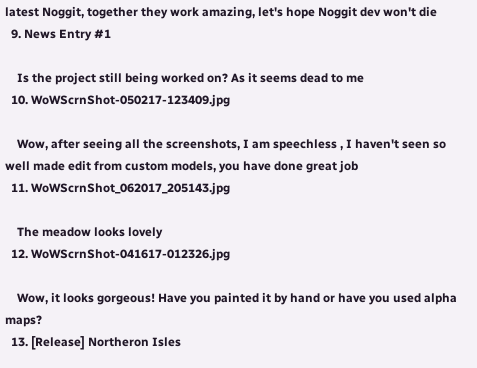latest Noggit, together they work amazing, let's hope Noggit dev won't die
  9. News Entry #1

    Is the project still being worked on? As it seems dead to me
  10. WoWScrnShot-050217-123409.jpg

    Wow, after seeing all the screenshots, I am speechless , I haven't seen so well made edit from custom models, you have done great job
  11. WoWScrnShot_062017_205143.jpg

    The meadow looks lovely
  12. WoWScrnShot-041617-012326.jpg

    Wow, it looks gorgeous! Have you painted it by hand or have you used alpha maps?
  13. [Release] Northeron Isles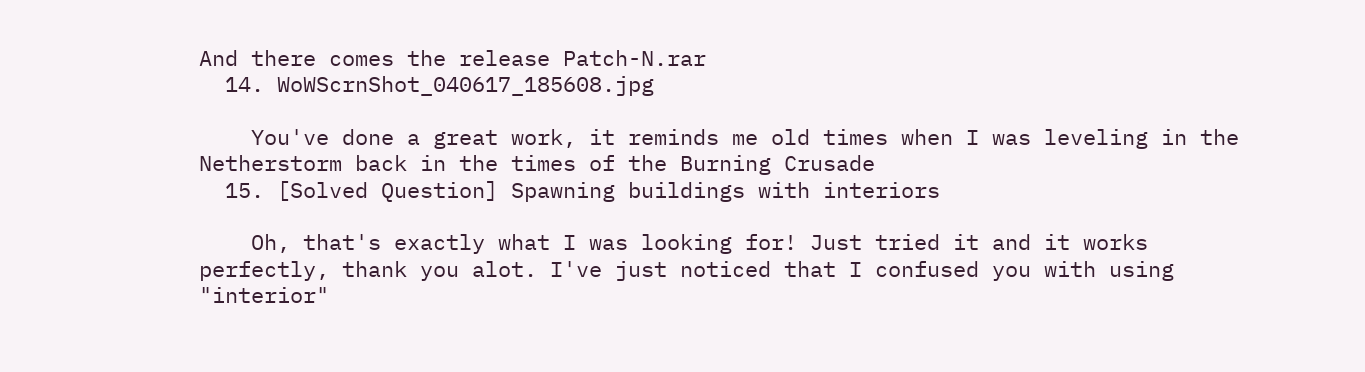And there comes the release Patch-N.rar
  14. WoWScrnShot_040617_185608.jpg

    You've done a great work, it reminds me old times when I was leveling in the Netherstorm back in the times of the Burning Crusade
  15. [Solved Question] Spawning buildings with interiors

    Oh, that's exactly what I was looking for! Just tried it and it works perfectly, thank you alot. I've just noticed that I confused you with using "interior"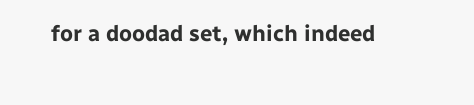for a doodad set, which indeed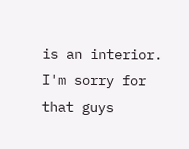is an interior. I'm sorry for that guys